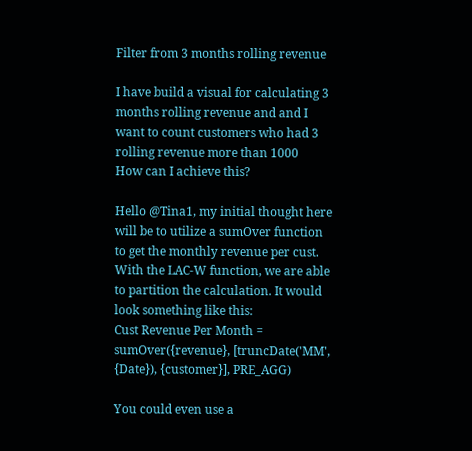Filter from 3 months rolling revenue

I have build a visual for calculating 3 months rolling revenue and and I want to count customers who had 3 rolling revenue more than 1000
How can I achieve this?

Hello @Tina1, my initial thought here will be to utilize a sumOver function to get the monthly revenue per cust. With the LAC-W function, we are able to partition the calculation. It would look something like this:
Cust Revenue Per Month = sumOver({revenue}, [truncDate('MM', {Date}), {customer}], PRE_AGG)

You could even use a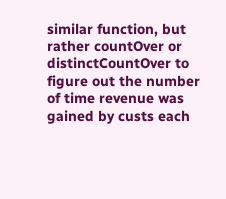similar function, but rather countOver or distinctCountOver to figure out the number of time revenue was gained by custs each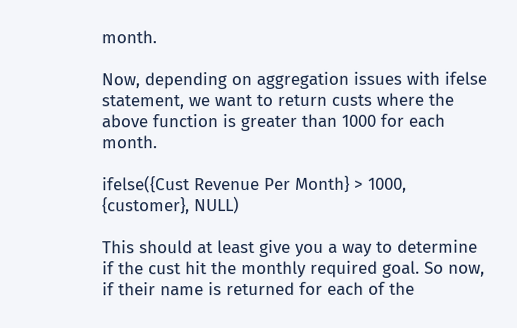month.

Now, depending on aggregation issues with ifelse statement, we want to return custs where the above function is greater than 1000 for each month.

ifelse({Cust Revenue Per Month} > 1000, {customer}, NULL)

This should at least give you a way to determine if the cust hit the monthly required goal. So now, if their name is returned for each of the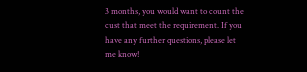3 months, you would want to count the cust that meet the requirement. If you have any further questions, please let me know!